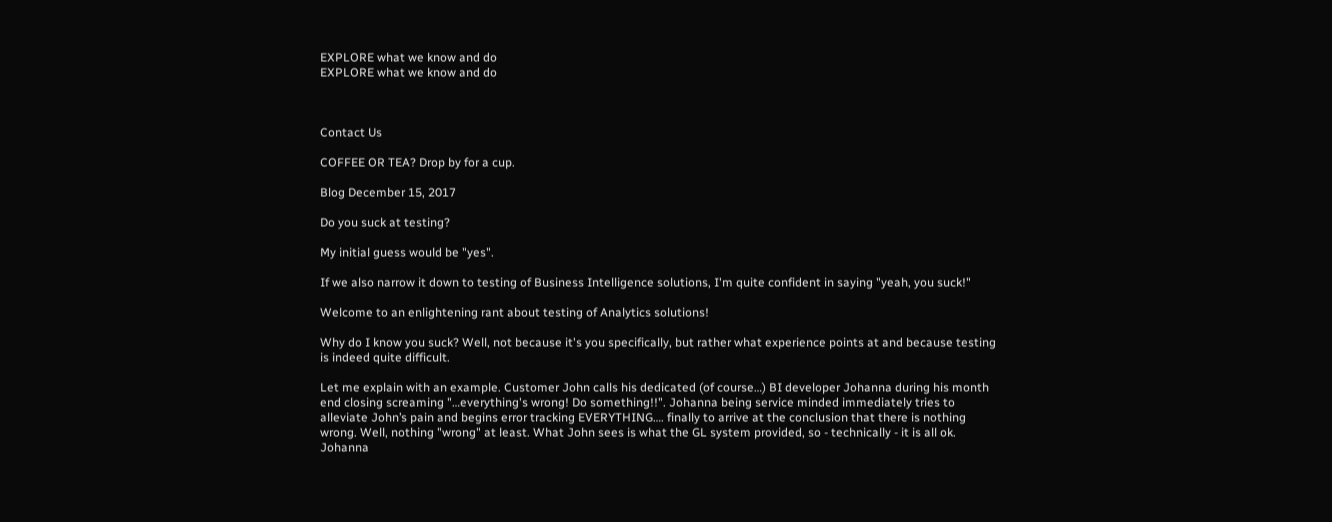EXPLORE what we know and do
EXPLORE what we know and do



Contact Us

COFFEE OR TEA? Drop by for a cup.

Blog December 15, 2017

Do you suck at testing?

My initial guess would be "yes".

If we also narrow it down to testing of Business Intelligence solutions, I'm quite confident in saying "yeah, you suck!"

Welcome to an enlightening rant about testing of Analytics solutions!

Why do I know you suck? Well, not because it's you specifically, but rather what experience points at and because testing is indeed quite difficult.

Let me explain with an example. Customer John calls his dedicated (of course…) BI developer Johanna during his month end closing screaming "…everything's wrong! Do something!!". Johanna being service minded immediately tries to alleviate John’s pain and begins error tracking EVERYTHING…. finally to arrive at the conclusion that there is nothing wrong. Well, nothing "wrong" at least. What John sees is what the GL system provided, so - technically - it is all ok. Johanna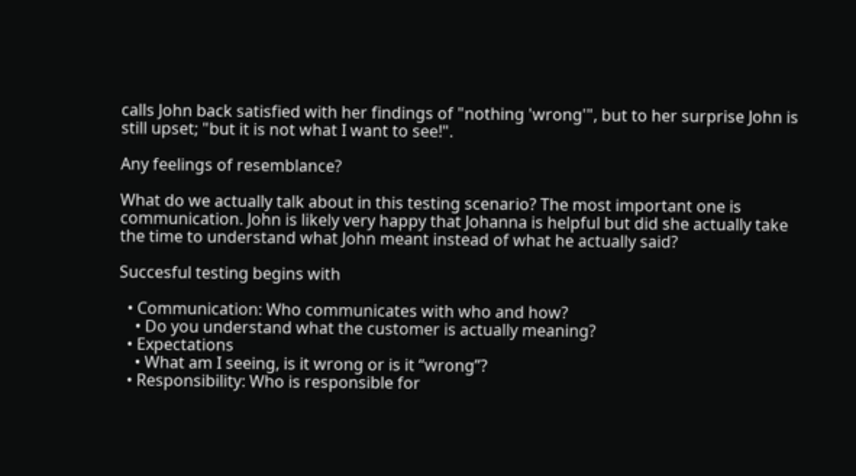calls John back satisfied with her findings of "nothing 'wrong'", but to her surprise John is still upset; "but it is not what I want to see!".

Any feelings of resemblance?

What do we actually talk about in this testing scenario? The most important one is communication. John is likely very happy that Johanna is helpful but did she actually take the time to understand what John meant instead of what he actually said?

Succesful testing begins with

  • Communication: Who communicates with who and how?
    • Do you understand what the customer is actually meaning?
  • Expectations
    • What am I seeing, is it wrong or is it “wrong”?
  • Responsibility: Who is responsible for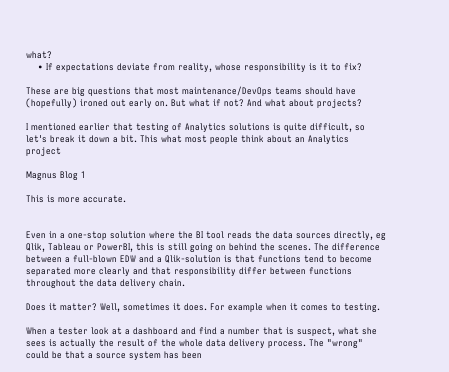what?
    • If expectations deviate from reality, whose responsibility is it to fix?

These are big questions that most maintenance/DevOps teams should have (hopefully) ironed out early on. But what if not? And what about projects?

I mentioned earlier that testing of Analytics solutions is quite difficult, so let's break it down a bit. This what most people think about an Analytics project

Magnus Blog 1

This is more accurate.


Even in a one-stop solution where the BI tool reads the data sources directly, eg Qlik, Tableau or PowerBI, this is still going on behind the scenes. The difference between a full-blown EDW and a Qlik-solution is that functions tend to become separated more clearly and that responsibility differ between functions throughout the data delivery chain.

Does it matter? Well, sometimes it does. For example when it comes to testing.

When a tester look at a dashboard and find a number that is suspect, what she sees is actually the result of the whole data delivery process. The "wrong" could be that a source system has been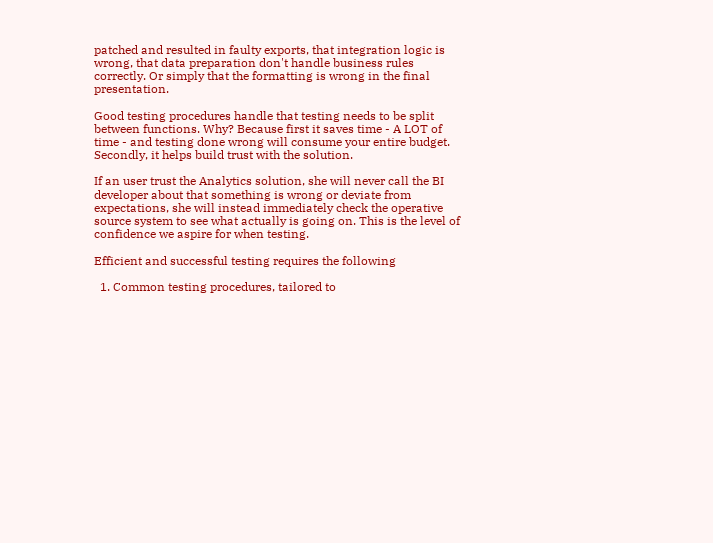patched and resulted in faulty exports, that integration logic is wrong, that data preparation don't handle business rules correctly. Or simply that the formatting is wrong in the final presentation.

Good testing procedures handle that testing needs to be split between functions. Why? Because first it saves time - A LOT of time - and testing done wrong will consume your entire budget. Secondly, it helps build trust with the solution.

If an user trust the Analytics solution, she will never call the BI developer about that something is wrong or deviate from expectations, she will instead immediately check the operative source system to see what actually is going on. This is the level of confidence we aspire for when testing.

Efficient and successful testing requires the following

  1. Common testing procedures, tailored to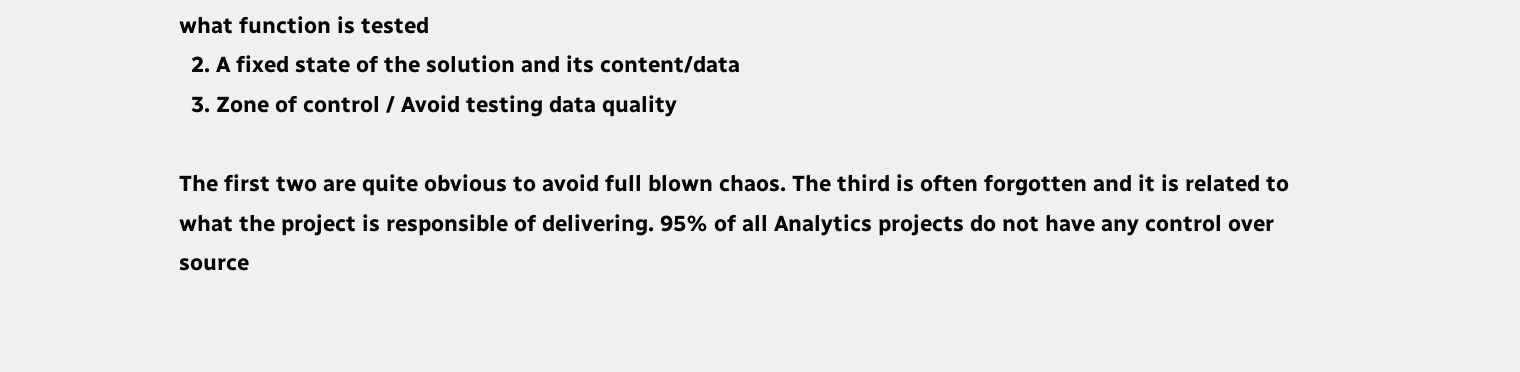what function is tested
  2. A fixed state of the solution and its content/data
  3. Zone of control / Avoid testing data quality

The first two are quite obvious to avoid full blown chaos. The third is often forgotten and it is related to what the project is responsible of delivering. 95% of all Analytics projects do not have any control over source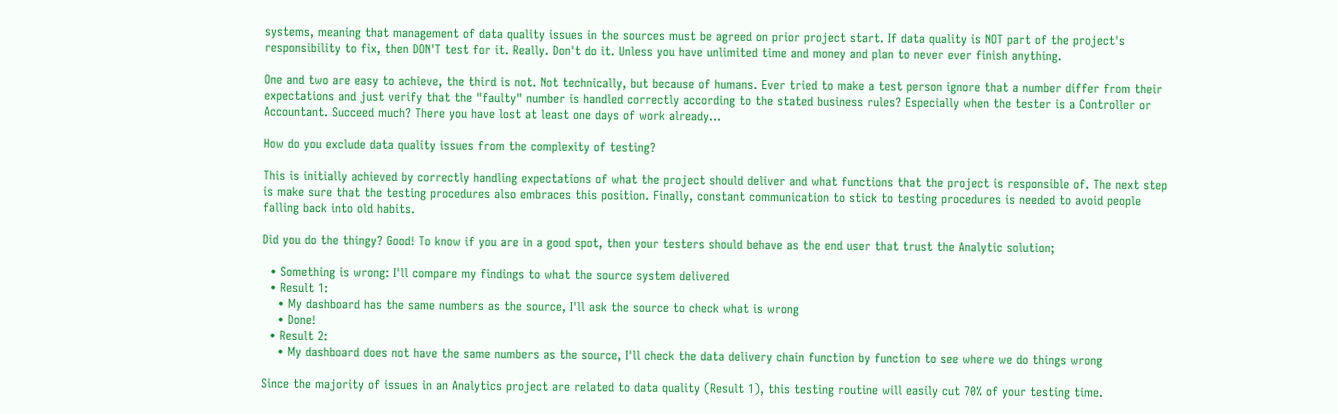systems, meaning that management of data quality issues in the sources must be agreed on prior project start. If data quality is NOT part of the project's responsibility to fix, then DON'T test for it. Really. Don't do it. Unless you have unlimited time and money and plan to never ever finish anything.

One and two are easy to achieve, the third is not. Not technically, but because of humans. Ever tried to make a test person ignore that a number differ from their expectations and just verify that the "faulty" number is handled correctly according to the stated business rules? Especially when the tester is a Controller or Accountant. Succeed much? There you have lost at least one days of work already…

How do you exclude data quality issues from the complexity of testing?

This is initially achieved by correctly handling expectations of what the project should deliver and what functions that the project is responsible of. The next step is make sure that the testing procedures also embraces this position. Finally, constant communication to stick to testing procedures is needed to avoid people falling back into old habits.

Did you do the thingy? Good! To know if you are in a good spot, then your testers should behave as the end user that trust the Analytic solution;

  • Something is wrong: I'll compare my findings to what the source system delivered
  • Result 1:
    • My dashboard has the same numbers as the source, I'll ask the source to check what is wrong
    • Done!
  • Result 2:
    • My dashboard does not have the same numbers as the source, I'll check the data delivery chain function by function to see where we do things wrong

Since the majority of issues in an Analytics project are related to data quality (Result 1), this testing routine will easily cut 70% of your testing time.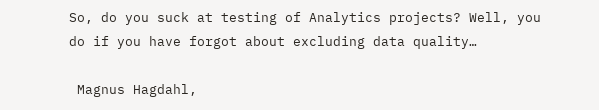So, do you suck at testing of Analytics projects? Well, you do if you have forgot about excluding data quality…

 Magnus Hagdahl,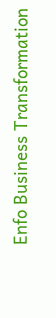Enfo Business Transformation